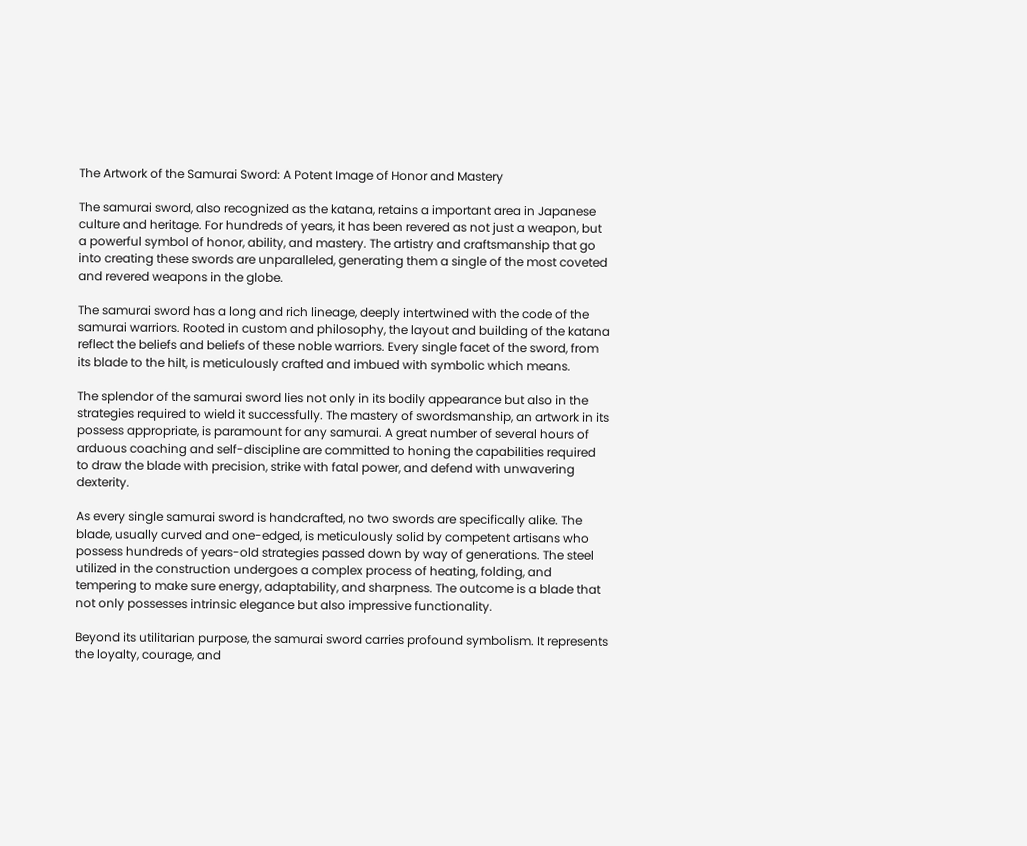The Artwork of the Samurai Sword: A Potent Image of Honor and Mastery

The samurai sword, also recognized as the katana, retains a important area in Japanese culture and heritage. For hundreds of years, it has been revered as not just a weapon, but a powerful symbol of honor, ability, and mastery. The artistry and craftsmanship that go into creating these swords are unparalleled, generating them a single of the most coveted and revered weapons in the globe.

The samurai sword has a long and rich lineage, deeply intertwined with the code of the samurai warriors. Rooted in custom and philosophy, the layout and building of the katana reflect the beliefs and beliefs of these noble warriors. Every single facet of the sword, from its blade to the hilt, is meticulously crafted and imbued with symbolic which means.

The splendor of the samurai sword lies not only in its bodily appearance but also in the strategies required to wield it successfully. The mastery of swordsmanship, an artwork in its possess appropriate, is paramount for any samurai. A great number of several hours of arduous coaching and self-discipline are committed to honing the capabilities required to draw the blade with precision, strike with fatal power, and defend with unwavering dexterity.

As every single samurai sword is handcrafted, no two swords are specifically alike. The blade, usually curved and one-edged, is meticulously solid by competent artisans who possess hundreds of years-old strategies passed down by way of generations. The steel utilized in the construction undergoes a complex process of heating, folding, and tempering to make sure energy, adaptability, and sharpness. The outcome is a blade that not only possesses intrinsic elegance but also impressive functionality.

Beyond its utilitarian purpose, the samurai sword carries profound symbolism. It represents the loyalty, courage, and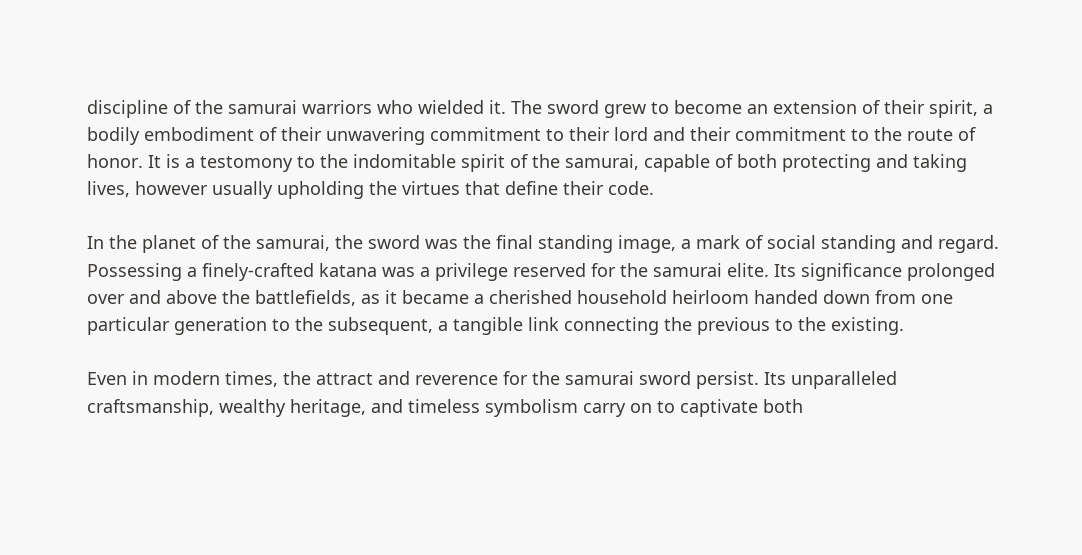discipline of the samurai warriors who wielded it. The sword grew to become an extension of their spirit, a bodily embodiment of their unwavering commitment to their lord and their commitment to the route of honor. It is a testomony to the indomitable spirit of the samurai, capable of both protecting and taking lives, however usually upholding the virtues that define their code.

In the planet of the samurai, the sword was the final standing image, a mark of social standing and regard. Possessing a finely-crafted katana was a privilege reserved for the samurai elite. Its significance prolonged over and above the battlefields, as it became a cherished household heirloom handed down from one particular generation to the subsequent, a tangible link connecting the previous to the existing.

Even in modern times, the attract and reverence for the samurai sword persist. Its unparalleled craftsmanship, wealthy heritage, and timeless symbolism carry on to captivate both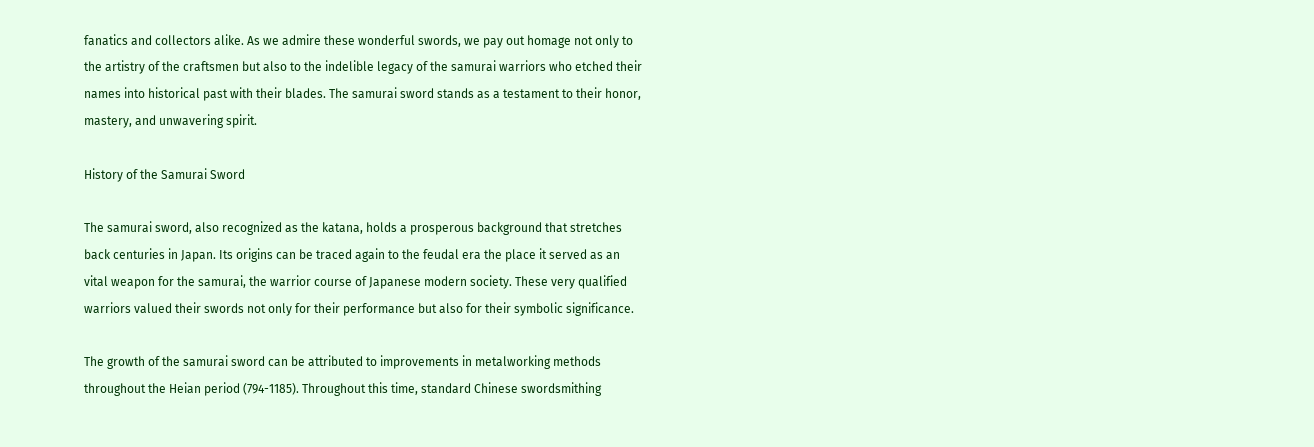fanatics and collectors alike. As we admire these wonderful swords, we pay out homage not only to the artistry of the craftsmen but also to the indelible legacy of the samurai warriors who etched their names into historical past with their blades. The samurai sword stands as a testament to their honor, mastery, and unwavering spirit.

History of the Samurai Sword

The samurai sword, also recognized as the katana, holds a prosperous background that stretches back centuries in Japan. Its origins can be traced again to the feudal era the place it served as an vital weapon for the samurai, the warrior course of Japanese modern society. These very qualified warriors valued their swords not only for their performance but also for their symbolic significance.

The growth of the samurai sword can be attributed to improvements in metalworking methods throughout the Heian period (794-1185). Throughout this time, standard Chinese swordsmithing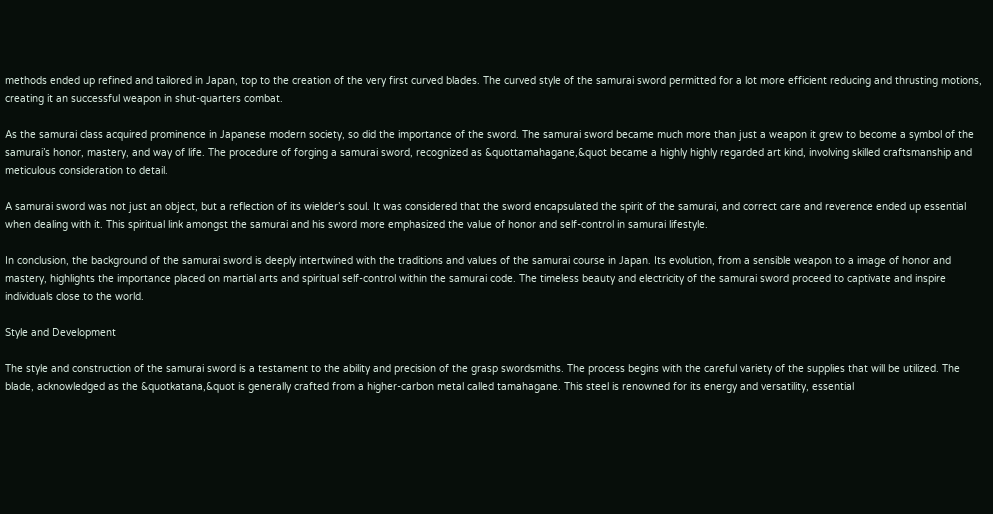methods ended up refined and tailored in Japan, top to the creation of the very first curved blades. The curved style of the samurai sword permitted for a lot more efficient reducing and thrusting motions, creating it an successful weapon in shut-quarters combat.

As the samurai class acquired prominence in Japanese modern society, so did the importance of the sword. The samurai sword became much more than just a weapon it grew to become a symbol of the samurai’s honor, mastery, and way of life. The procedure of forging a samurai sword, recognized as &quottamahagane,&quot became a highly highly regarded art kind, involving skilled craftsmanship and meticulous consideration to detail.

A samurai sword was not just an object, but a reflection of its wielder’s soul. It was considered that the sword encapsulated the spirit of the samurai, and correct care and reverence ended up essential when dealing with it. This spiritual link amongst the samurai and his sword more emphasized the value of honor and self-control in samurai lifestyle.

In conclusion, the background of the samurai sword is deeply intertwined with the traditions and values of the samurai course in Japan. Its evolution, from a sensible weapon to a image of honor and mastery, highlights the importance placed on martial arts and spiritual self-control within the samurai code. The timeless beauty and electricity of the samurai sword proceed to captivate and inspire individuals close to the world.

Style and Development

The style and construction of the samurai sword is a testament to the ability and precision of the grasp swordsmiths. The process begins with the careful variety of the supplies that will be utilized. The blade, acknowledged as the &quotkatana,&quot is generally crafted from a higher-carbon metal called tamahagane. This steel is renowned for its energy and versatility, essential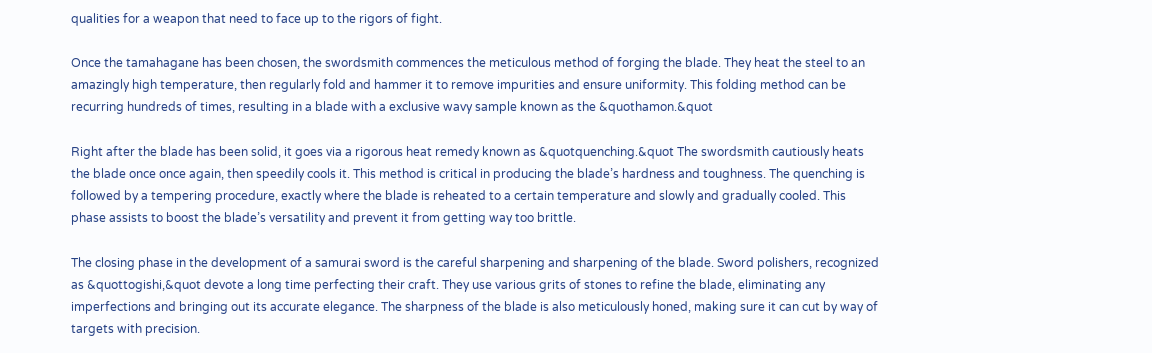qualities for a weapon that need to face up to the rigors of fight.

Once the tamahagane has been chosen, the swordsmith commences the meticulous method of forging the blade. They heat the steel to an amazingly high temperature, then regularly fold and hammer it to remove impurities and ensure uniformity. This folding method can be recurring hundreds of times, resulting in a blade with a exclusive wavy sample known as the &quothamon.&quot

Right after the blade has been solid, it goes via a rigorous heat remedy known as &quotquenching.&quot The swordsmith cautiously heats the blade once once again, then speedily cools it. This method is critical in producing the blade’s hardness and toughness. The quenching is followed by a tempering procedure, exactly where the blade is reheated to a certain temperature and slowly and gradually cooled. This phase assists to boost the blade’s versatility and prevent it from getting way too brittle.

The closing phase in the development of a samurai sword is the careful sharpening and sharpening of the blade. Sword polishers, recognized as &quottogishi,&quot devote a long time perfecting their craft. They use various grits of stones to refine the blade, eliminating any imperfections and bringing out its accurate elegance. The sharpness of the blade is also meticulously honed, making sure it can cut by way of targets with precision.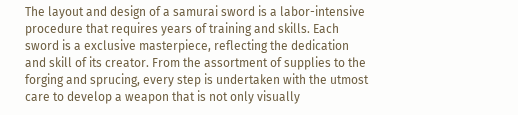The layout and design of a samurai sword is a labor-intensive procedure that requires years of training and skills. Each sword is a exclusive masterpiece, reflecting the dedication and skill of its creator. From the assortment of supplies to the forging and sprucing, every step is undertaken with the utmost care to develop a weapon that is not only visually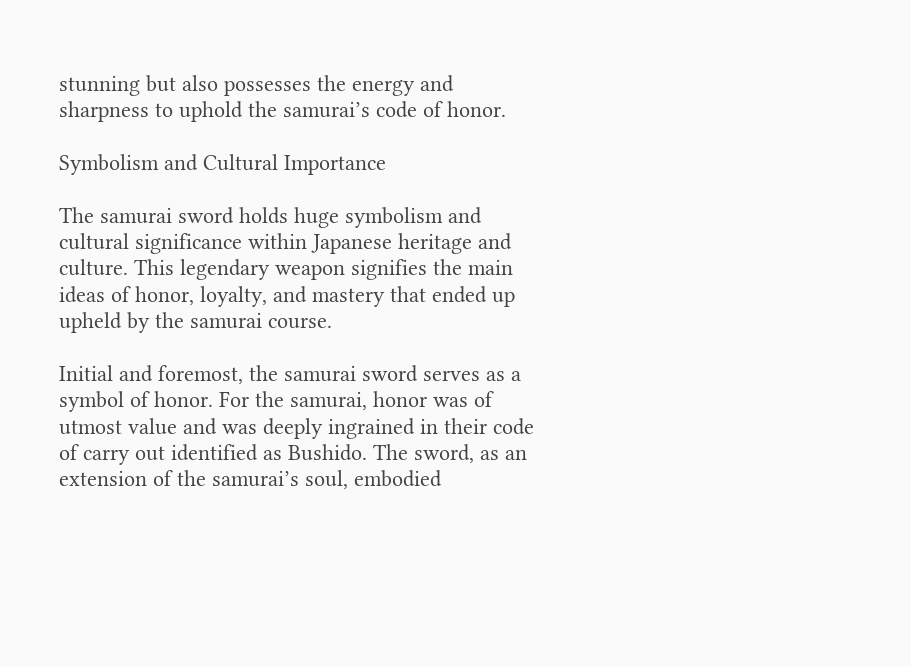stunning but also possesses the energy and sharpness to uphold the samurai’s code of honor.

Symbolism and Cultural Importance

The samurai sword holds huge symbolism and cultural significance within Japanese heritage and culture. This legendary weapon signifies the main ideas of honor, loyalty, and mastery that ended up upheld by the samurai course.

Initial and foremost, the samurai sword serves as a symbol of honor. For the samurai, honor was of utmost value and was deeply ingrained in their code of carry out identified as Bushido. The sword, as an extension of the samurai’s soul, embodied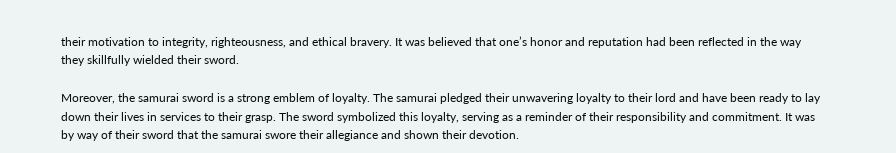their motivation to integrity, righteousness, and ethical bravery. It was believed that one’s honor and reputation had been reflected in the way they skillfully wielded their sword.

Moreover, the samurai sword is a strong emblem of loyalty. The samurai pledged their unwavering loyalty to their lord and have been ready to lay down their lives in services to their grasp. The sword symbolized this loyalty, serving as a reminder of their responsibility and commitment. It was by way of their sword that the samurai swore their allegiance and shown their devotion.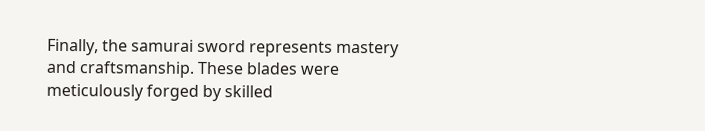Finally, the samurai sword represents mastery and craftsmanship. These blades were meticulously forged by skilled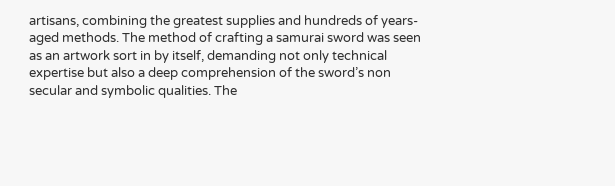artisans, combining the greatest supplies and hundreds of years-aged methods. The method of crafting a samurai sword was seen as an artwork sort in by itself, demanding not only technical expertise but also a deep comprehension of the sword’s non secular and symbolic qualities. The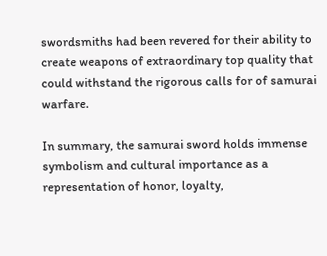swordsmiths had been revered for their ability to create weapons of extraordinary top quality that could withstand the rigorous calls for of samurai warfare.

In summary, the samurai sword holds immense symbolism and cultural importance as a representation of honor, loyalty,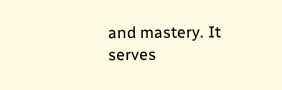and mastery. It serves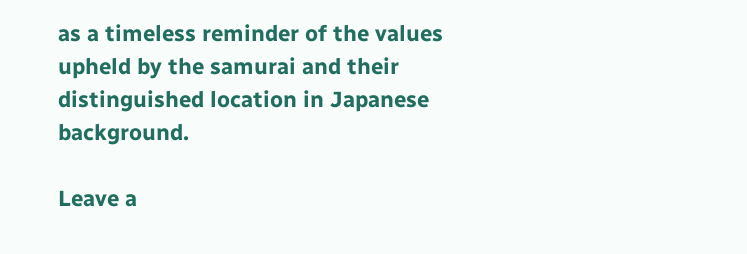as a timeless reminder of the values upheld by the samurai and their distinguished location in Japanese background.

Leave a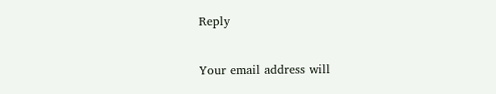Reply

Your email address will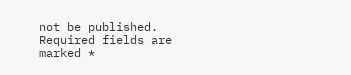not be published. Required fields are marked *